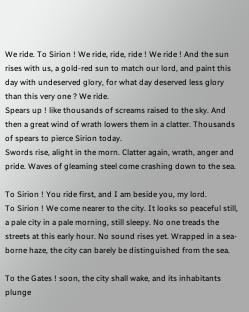We ride. To Sirion ! We ride, ride, ride ! We ride ! And the sun rises with us, a gold-red sun to match our lord, and paint this day with undeserved glory, for what day deserved less glory than this very one ? We ride.
Spears up ! like thousands of screams raised to the sky. And then a great wind of wrath lowers them in a clatter. Thousands of spears to pierce Sirion today.
Swords rise, alight in the morn. Clatter again, wrath, anger and pride. Waves of gleaming steel come crashing down to the sea.

To Sirion ! You ride first, and I am beside you, my lord.
To Sirion ! We come nearer to the city. It looks so peaceful still, a pale city in a pale morning, still sleepy. No one treads the streets at this early hour. No sound rises yet. Wrapped in a sea-borne haze, the city can barely be distinguished from the sea.

To the Gates ! soon, the city shall wake, and its inhabitants plunge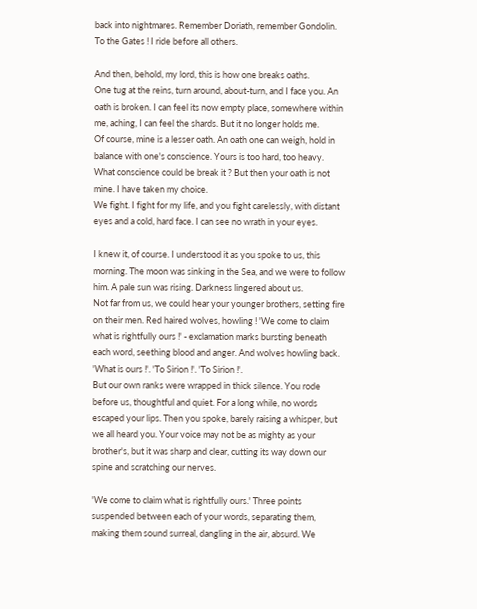back into nightmares. Remember Doriath, remember Gondolin. To the Gates ! I ride before all others.

And then, behold, my lord, this is how one breaks oaths.
One tug at the reins, turn around, about-turn, and I face you. An oath is broken. I can feel its now empty place, somewhere within me, aching, I can feel the shards. But it no longer holds me.
Of course, mine is a lesser oath. An oath one can weigh, hold in balance with one's conscience. Yours is too hard, too heavy. What conscience could be break it ? But then your oath is not mine. I have taken my choice.
We fight. I fight for my life, and you fight carelessly, with distant eyes and a cold, hard face. I can see no wrath in your eyes.

I knew it, of course. I understood it as you spoke to us, this morning. The moon was sinking in the Sea, and we were to follow him. A pale sun was rising. Darkness lingered about us.
Not far from us, we could hear your younger brothers, setting fire on their men. Red haired wolves, howling ! 'We come to claim what is rightfully ours !' - exclamation marks bursting beneath each word, seething blood and anger. And wolves howling back. 'What is ours !'. 'To Sirion !'. 'To Sirion !'.
But our own ranks were wrapped in thick silence. You rode before us, thoughtful and quiet. For a long while, no words escaped your lips. Then you spoke, barely raising a whisper, but we all heard you. Your voice may not be as mighty as your brother's, but it was sharp and clear, cutting its way down our spine and scratching our nerves.

'We come to claim what is rightfully ours.' Three points suspended between each of your words, separating them, making them sound surreal, dangling in the air, absurd. We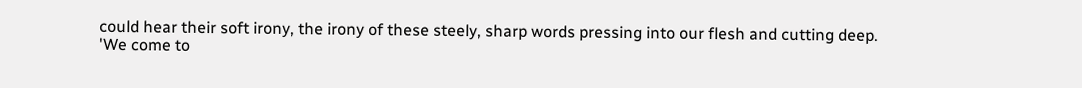could hear their soft irony, the irony of these steely, sharp words pressing into our flesh and cutting deep.
'We come to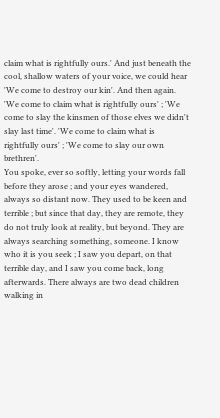claim what is rightfully ours.' And just beneath the cool, shallow waters of your voice, we could hear 'We come to destroy our kin'. And then again. 'We come to claim what is rightfully ours' ; 'We come to slay the kinsmen of those elves we didn't slay last time'. 'We come to claim what is rightfully ours' ; 'We come to slay our own brethren'.
You spoke, ever so softly, letting your words fall before they arose ; and your eyes wandered, always so distant now. They used to be keen and terrible ; but since that day, they are remote, they do not truly look at reality, but beyond. They are always searching something, someone. I know who it is you seek ; I saw you depart, on that terrible day, and I saw you come back, long afterwards. There always are two dead children walking in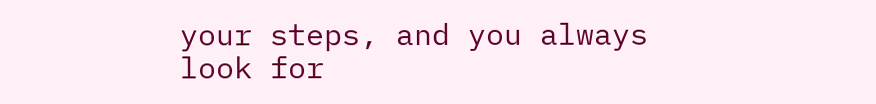your steps, and you always look for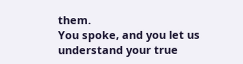them.
You spoke, and you let us understand your true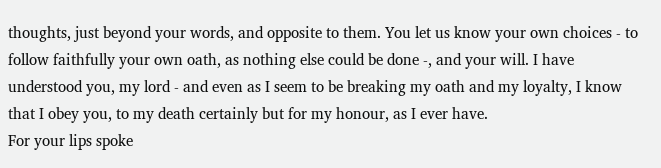thoughts, just beyond your words, and opposite to them. You let us know your own choices - to follow faithfully your own oath, as nothing else could be done -, and your will. I have understood you, my lord - and even as I seem to be breaking my oath and my loyalty, I know that I obey you, to my death certainly but for my honour, as I ever have.
For your lips spoke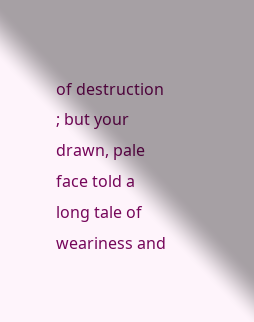of destruction ; but your drawn, pale face told a long tale of weariness and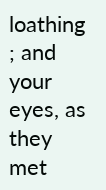loathing ; and your eyes, as they met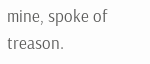mine, spoke of treason.